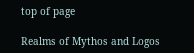top of page

Realms of Mythos and Logos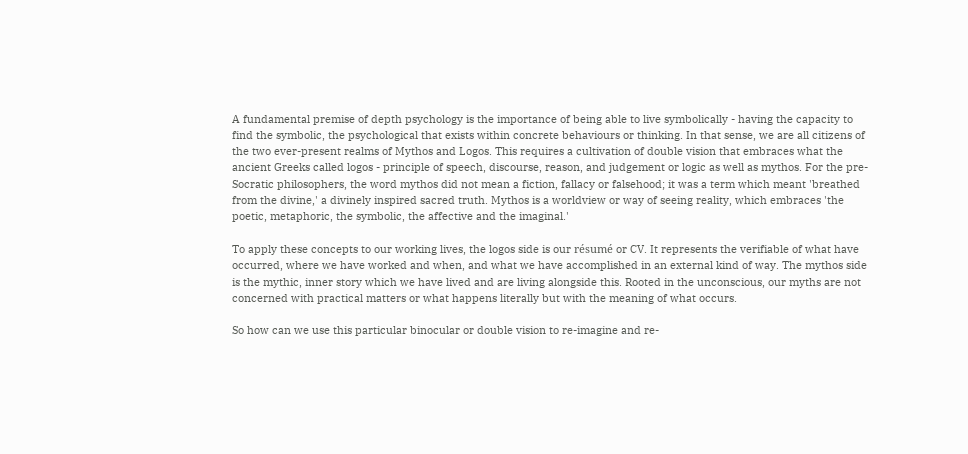A fundamental premise of depth psychology is the importance of being able to live symbolically - having the capacity to find the symbolic, the psychological that exists within concrete behaviours or thinking. In that sense, we are all citizens of the two ever-present realms of Mythos and Logos. This requires a cultivation of double vision that embraces what the ancient Greeks called logos - principle of speech, discourse, reason, and judgement or logic as well as mythos. For the pre-Socratic philosophers, the word mythos did not mean a fiction, fallacy or falsehood; it was a term which meant 'breathed from the divine,' a divinely inspired sacred truth. Mythos is a worldview or way of seeing reality, which embraces 'the poetic, metaphoric, the symbolic, the affective and the imaginal.'

To apply these concepts to our working lives, the logos side is our résumé or CV. It represents the verifiable of what have occurred, where we have worked and when, and what we have accomplished in an external kind of way. The mythos side is the mythic, inner story which we have lived and are living alongside this. Rooted in the unconscious, our myths are not concerned with practical matters or what happens literally but with the meaning of what occurs.

So how can we use this particular binocular or double vision to re-imagine and re-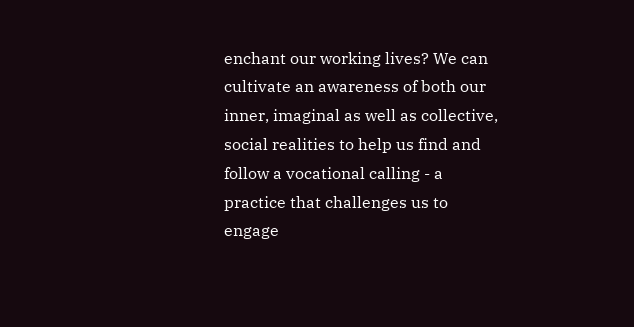enchant our working lives? We can cultivate an awareness of both our inner, imaginal as well as collective, social realities to help us find and follow a vocational calling - a practice that challenges us to engage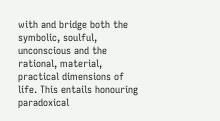with and bridge both the symbolic, soulful, unconscious and the rational, material, practical dimensions of life. This entails honouring paradoxical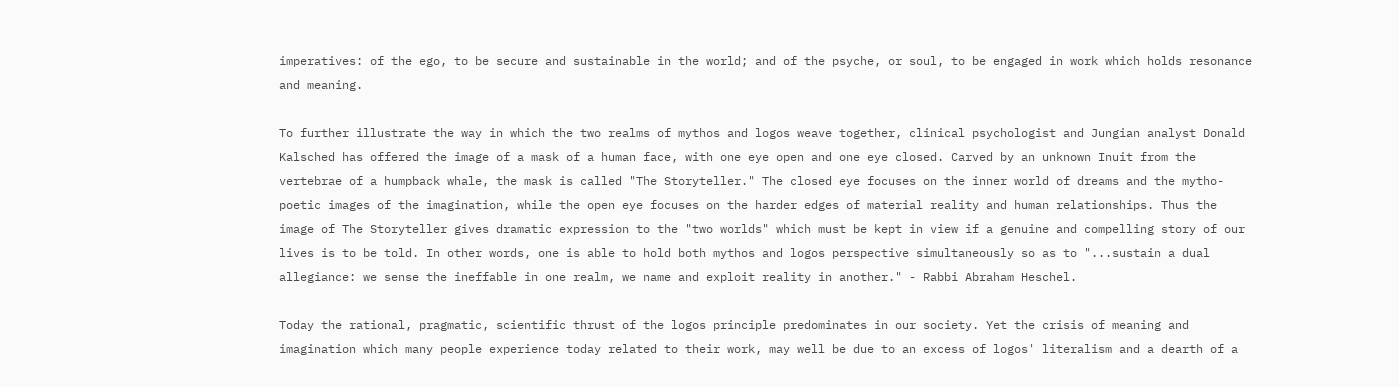imperatives: of the ego, to be secure and sustainable in the world; and of the psyche, or soul, to be engaged in work which holds resonance and meaning.

To further illustrate the way in which the two realms of mythos and logos weave together, clinical psychologist and Jungian analyst Donald Kalsched has offered the image of a mask of a human face, with one eye open and one eye closed. Carved by an unknown Inuit from the vertebrae of a humpback whale, the mask is called "The Storyteller." The closed eye focuses on the inner world of dreams and the mytho-poetic images of the imagination, while the open eye focuses on the harder edges of material reality and human relationships. Thus the image of The Storyteller gives dramatic expression to the "two worlds" which must be kept in view if a genuine and compelling story of our lives is to be told. In other words, one is able to hold both mythos and logos perspective simultaneously so as to "...sustain a dual allegiance: we sense the ineffable in one realm, we name and exploit reality in another." - Rabbi Abraham Heschel.

Today the rational, pragmatic, scientific thrust of the logos principle predominates in our society. Yet the crisis of meaning and imagination which many people experience today related to their work, may well be due to an excess of logos' literalism and a dearth of a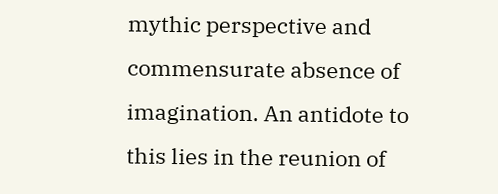mythic perspective and commensurate absence of imagination. An antidote to this lies in the reunion of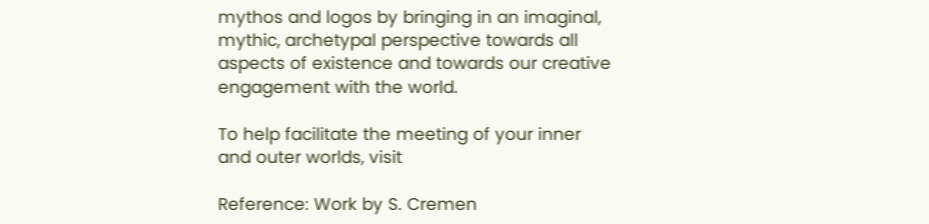mythos and logos by bringing in an imaginal, mythic, archetypal perspective towards all aspects of existence and towards our creative engagement with the world.

To help facilitate the meeting of your inner and outer worlds, visit

Reference: Work by S. Cremen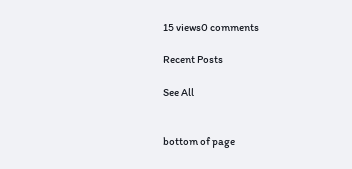15 views0 comments

Recent Posts

See All


bottom of page